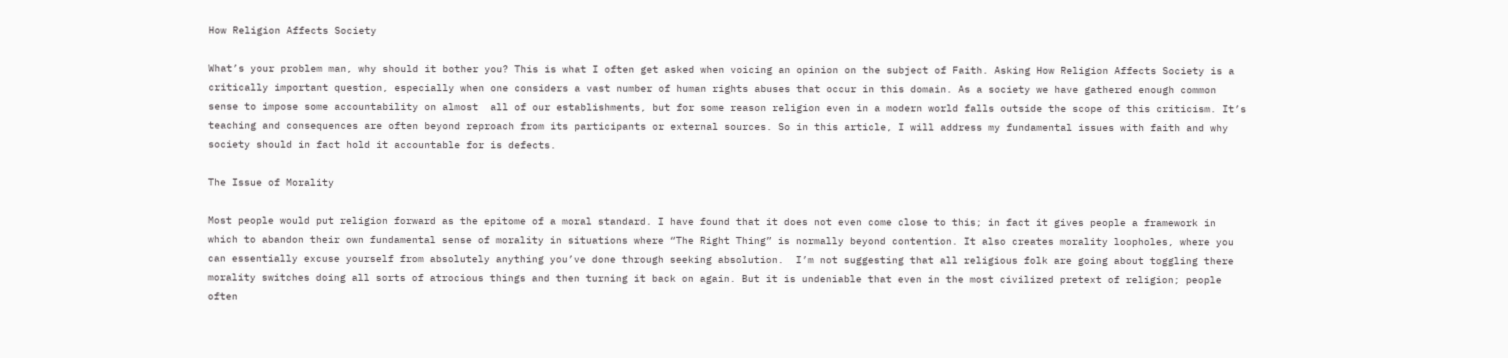How Religion Affects Society

What’s your problem man, why should it bother you? This is what I often get asked when voicing an opinion on the subject of Faith. Asking How Religion Affects Society is a critically important question, especially when one considers a vast number of human rights abuses that occur in this domain. As a society we have gathered enough common sense to impose some accountability on almost  all of our establishments, but for some reason religion even in a modern world falls outside the scope of this criticism. It’s teaching and consequences are often beyond reproach from its participants or external sources. So in this article, I will address my fundamental issues with faith and why society should in fact hold it accountable for is defects.

The Issue of Morality

Most people would put religion forward as the epitome of a moral standard. I have found that it does not even come close to this; in fact it gives people a framework in which to abandon their own fundamental sense of morality in situations where “The Right Thing” is normally beyond contention. It also creates morality loopholes, where you can essentially excuse yourself from absolutely anything you’ve done through seeking absolution.  I’m not suggesting that all religious folk are going about toggling there morality switches doing all sorts of atrocious things and then turning it back on again. But it is undeniable that even in the most civilized pretext of religion; people often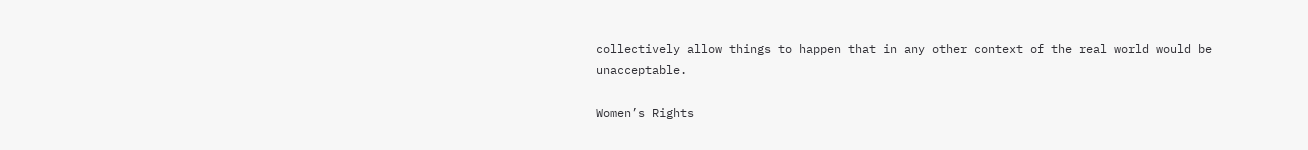collectively allow things to happen that in any other context of the real world would be unacceptable.

Women’s Rights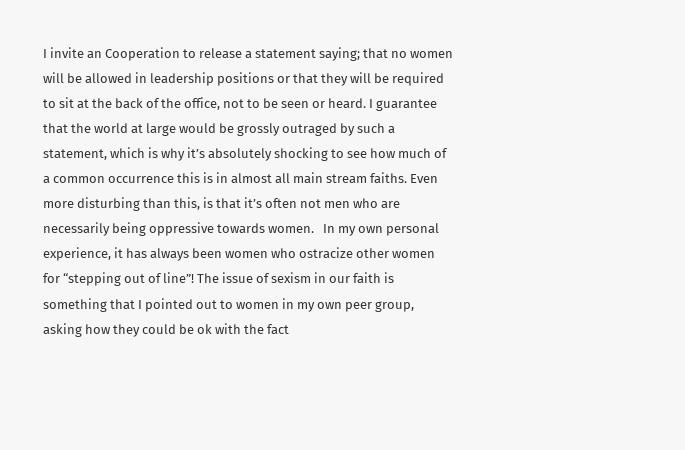I invite an Cooperation to release a statement saying; that no women will be allowed in leadership positions or that they will be required to sit at the back of the office, not to be seen or heard. I guarantee that the world at large would be grossly outraged by such a statement, which is why it’s absolutely shocking to see how much of a common occurrence this is in almost all main stream faiths. Even more disturbing than this, is that it’s often not men who are necessarily being oppressive towards women.   In my own personal experience, it has always been women who ostracize other women for “stepping out of line”! The issue of sexism in our faith is something that I pointed out to women in my own peer group, asking how they could be ok with the fact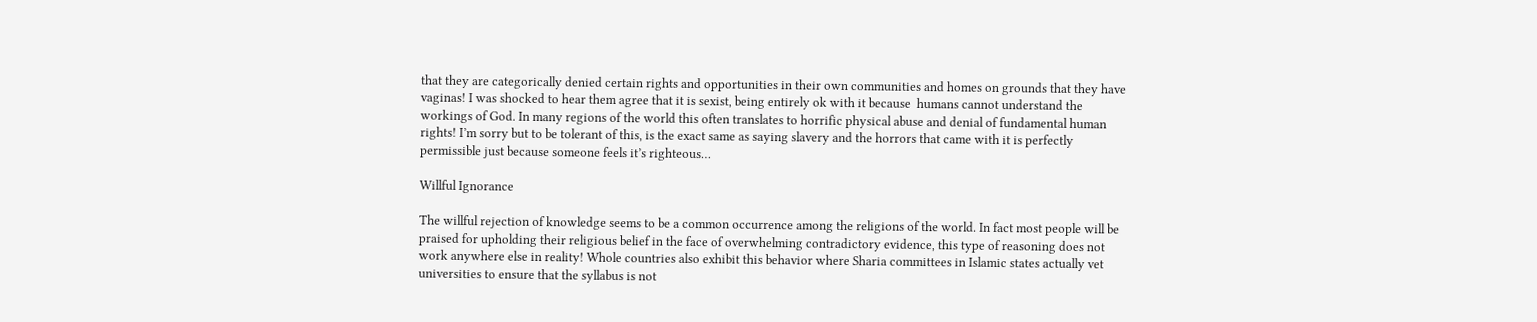that they are categorically denied certain rights and opportunities in their own communities and homes on grounds that they have vaginas! I was shocked to hear them agree that it is sexist, being entirely ok with it because  humans cannot understand the workings of God. In many regions of the world this often translates to horrific physical abuse and denial of fundamental human rights! I’m sorry but to be tolerant of this, is the exact same as saying slavery and the horrors that came with it is perfectly permissible just because someone feels it’s righteous…

Willful Ignorance

The willful rejection of knowledge seems to be a common occurrence among the religions of the world. In fact most people will be praised for upholding their religious belief in the face of overwhelming contradictory evidence, this type of reasoning does not work anywhere else in reality! Whole countries also exhibit this behavior where Sharia committees in Islamic states actually vet universities to ensure that the syllabus is not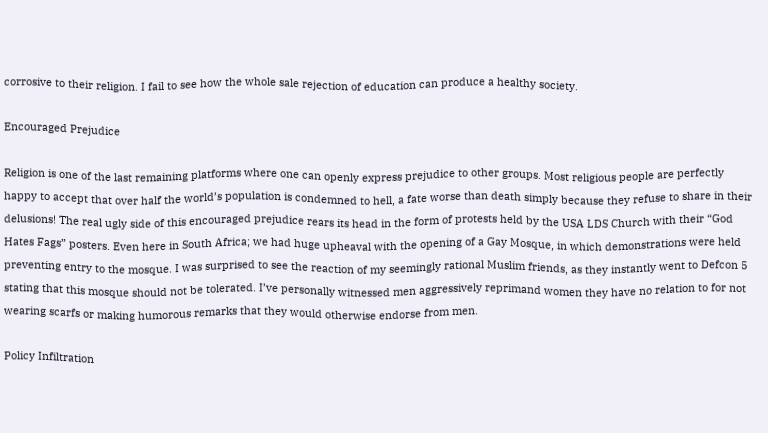corrosive to their religion. I fail to see how the whole sale rejection of education can produce a healthy society.

Encouraged Prejudice

Religion is one of the last remaining platforms where one can openly express prejudice to other groups. Most religious people are perfectly happy to accept that over half the world’s population is condemned to hell, a fate worse than death simply because they refuse to share in their delusions! The real ugly side of this encouraged prejudice rears its head in the form of protests held by the USA LDS Church with their “God Hates Fags” posters. Even here in South Africa; we had huge upheaval with the opening of a Gay Mosque, in which demonstrations were held preventing entry to the mosque. I was surprised to see the reaction of my seemingly rational Muslim friends, as they instantly went to Defcon 5 stating that this mosque should not be tolerated. I’ve personally witnessed men aggressively reprimand women they have no relation to for not wearing scarfs or making humorous remarks that they would otherwise endorse from men.

Policy Infiltration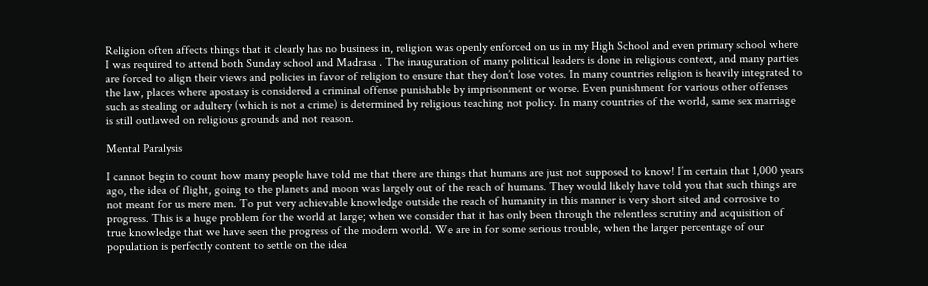Religion often affects things that it clearly has no business in, religion was openly enforced on us in my High School and even primary school where I was required to attend both Sunday school and Madrasa . The inauguration of many political leaders is done in religious context, and many parties are forced to align their views and policies in favor of religion to ensure that they don’t lose votes. In many countries religion is heavily integrated to the law, places where apostasy is considered a criminal offense punishable by imprisonment or worse. Even punishment for various other offenses such as stealing or adultery (which is not a crime) is determined by religious teaching not policy. In many countries of the world, same sex marriage is still outlawed on religious grounds and not reason.

Mental Paralysis

I cannot begin to count how many people have told me that there are things that humans are just not supposed to know! I’m certain that 1,000 years ago, the idea of flight, going to the planets and moon was largely out of the reach of humans. They would likely have told you that such things are not meant for us mere men. To put very achievable knowledge outside the reach of humanity in this manner is very short sited and corrosive to progress. This is a huge problem for the world at large; when we consider that it has only been through the relentless scrutiny and acquisition of true knowledge that we have seen the progress of the modern world. We are in for some serious trouble, when the larger percentage of our population is perfectly content to settle on the idea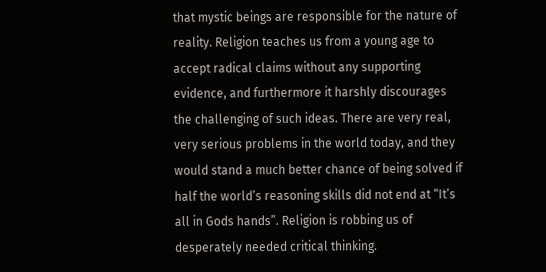that mystic beings are responsible for the nature of reality. Religion teaches us from a young age to accept radical claims without any supporting evidence, and furthermore it harshly discourages the challenging of such ideas. There are very real, very serious problems in the world today, and they would stand a much better chance of being solved if half the world’s reasoning skills did not end at “It’s all in Gods hands”. Religion is robbing us of desperately needed critical thinking.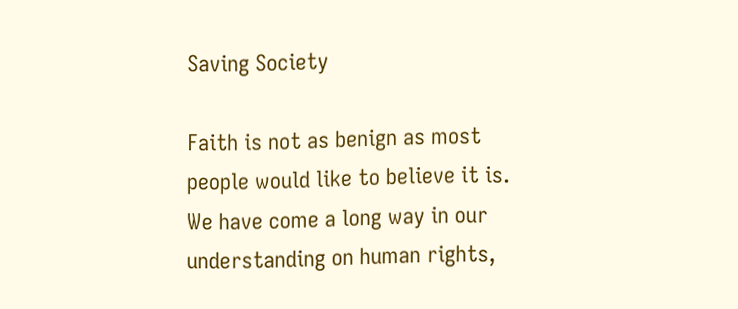Saving Society

Faith is not as benign as most people would like to believe it is. We have come a long way in our understanding on human rights,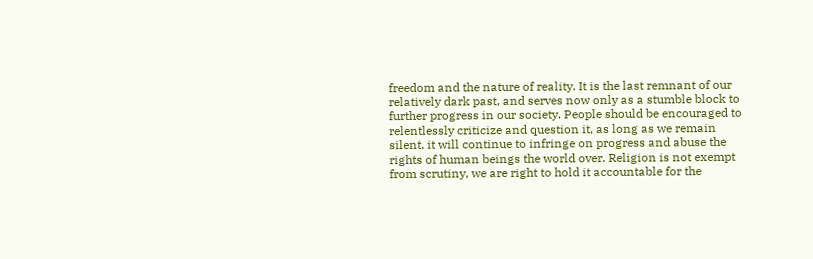freedom and the nature of reality. It is the last remnant of our relatively dark past, and serves now only as a stumble block to further progress in our society. People should be encouraged to relentlessly criticize and question it, as long as we remain silent, it will continue to infringe on progress and abuse the rights of human beings the world over. Religion is not exempt from scrutiny, we are right to hold it accountable for the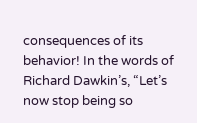consequences of its behavior! In the words of Richard Dawkin’s, “Let’s now stop being so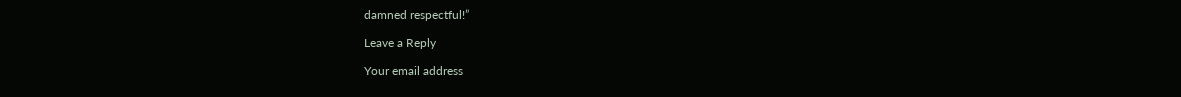damned respectful!”

Leave a Reply

Your email address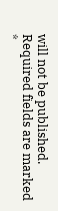will not be published. Required fields are marked *